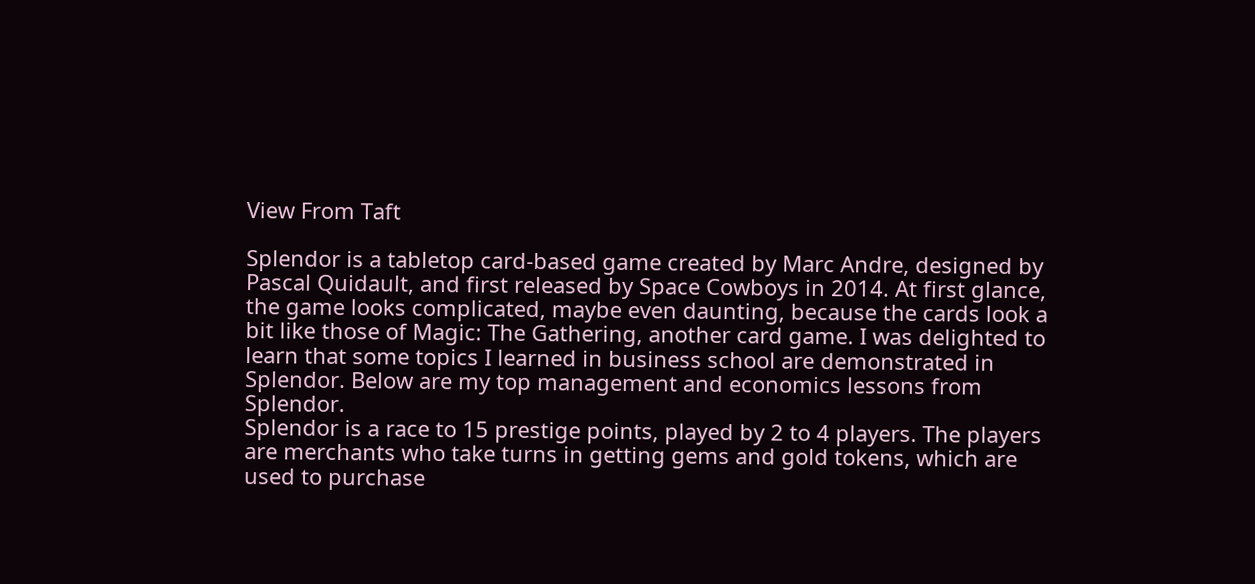View From Taft

Splendor is a tabletop card-based game created by Marc Andre, designed by Pascal Quidault, and first released by Space Cowboys in 2014. At first glance, the game looks complicated, maybe even daunting, because the cards look a bit like those of Magic: The Gathering, another card game. I was delighted to learn that some topics I learned in business school are demonstrated in Splendor. Below are my top management and economics lessons from Splendor.
Splendor is a race to 15 prestige points, played by 2 to 4 players. The players are merchants who take turns in getting gems and gold tokens, which are used to purchase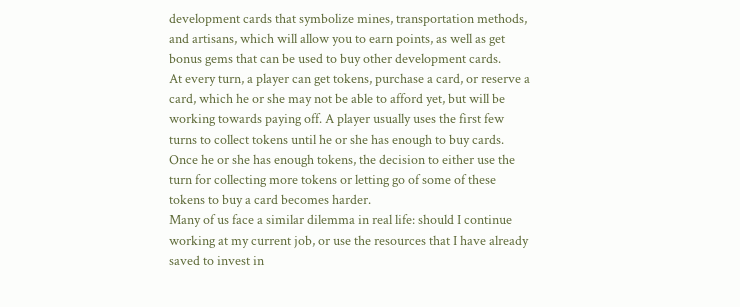development cards that symbolize mines, transportation methods, and artisans, which will allow you to earn points, as well as get bonus gems that can be used to buy other development cards.
At every turn, a player can get tokens, purchase a card, or reserve a card, which he or she may not be able to afford yet, but will be working towards paying off. A player usually uses the first few turns to collect tokens until he or she has enough to buy cards. Once he or she has enough tokens, the decision to either use the turn for collecting more tokens or letting go of some of these tokens to buy a card becomes harder.
Many of us face a similar dilemma in real life: should I continue working at my current job, or use the resources that I have already saved to invest in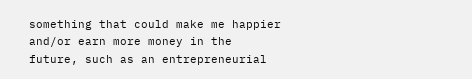something that could make me happier and/or earn more money in the future, such as an entrepreneurial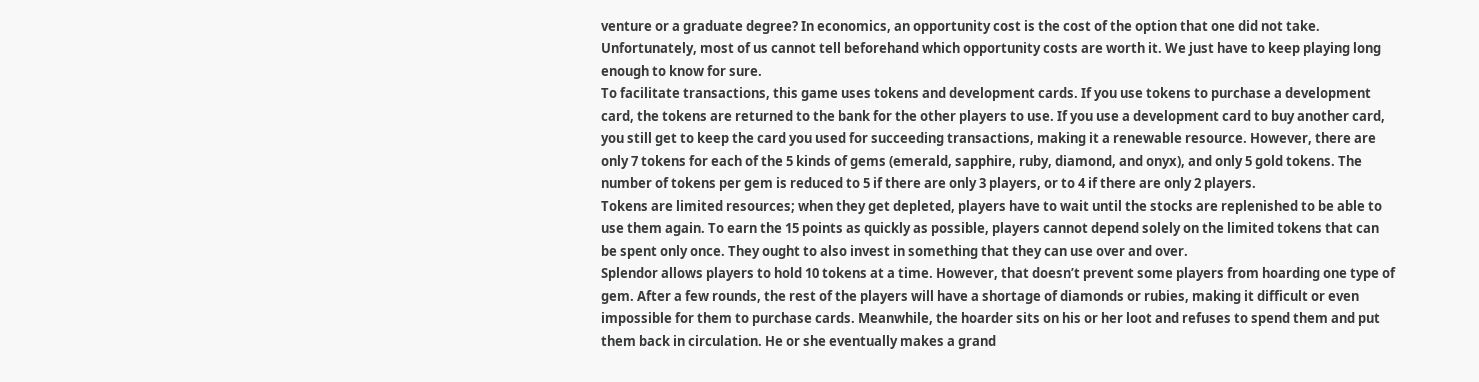venture or a graduate degree? In economics, an opportunity cost is the cost of the option that one did not take. Unfortunately, most of us cannot tell beforehand which opportunity costs are worth it. We just have to keep playing long enough to know for sure.
To facilitate transactions, this game uses tokens and development cards. If you use tokens to purchase a development card, the tokens are returned to the bank for the other players to use. If you use a development card to buy another card, you still get to keep the card you used for succeeding transactions, making it a renewable resource. However, there are only 7 tokens for each of the 5 kinds of gems (emerald, sapphire, ruby, diamond, and onyx), and only 5 gold tokens. The number of tokens per gem is reduced to 5 if there are only 3 players, or to 4 if there are only 2 players.
Tokens are limited resources; when they get depleted, players have to wait until the stocks are replenished to be able to use them again. To earn the 15 points as quickly as possible, players cannot depend solely on the limited tokens that can be spent only once. They ought to also invest in something that they can use over and over.
Splendor allows players to hold 10 tokens at a time. However, that doesn’t prevent some players from hoarding one type of gem. After a few rounds, the rest of the players will have a shortage of diamonds or rubies, making it difficult or even impossible for them to purchase cards. Meanwhile, the hoarder sits on his or her loot and refuses to spend them and put them back in circulation. He or she eventually makes a grand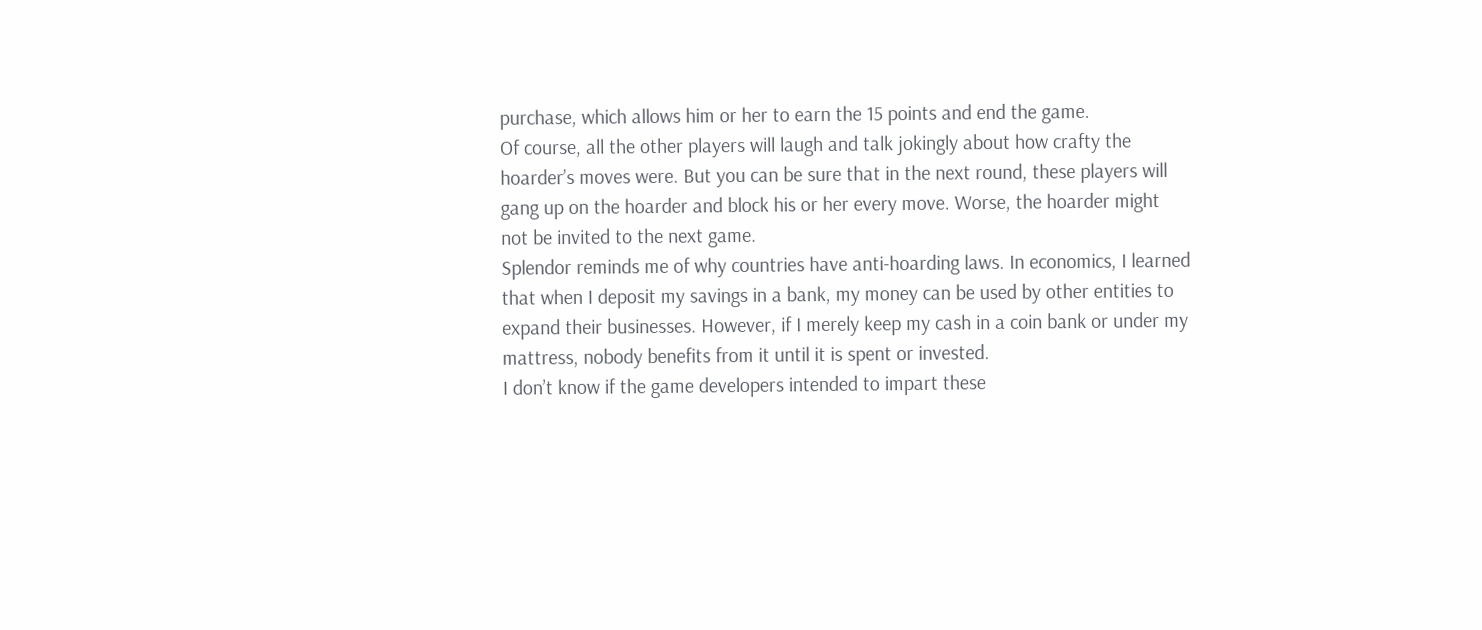purchase, which allows him or her to earn the 15 points and end the game.
Of course, all the other players will laugh and talk jokingly about how crafty the hoarder’s moves were. But you can be sure that in the next round, these players will gang up on the hoarder and block his or her every move. Worse, the hoarder might not be invited to the next game.
Splendor reminds me of why countries have anti-hoarding laws. In economics, I learned that when I deposit my savings in a bank, my money can be used by other entities to expand their businesses. However, if I merely keep my cash in a coin bank or under my mattress, nobody benefits from it until it is spent or invested.
I don’t know if the game developers intended to impart these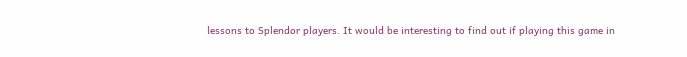lessons to Splendor players. It would be interesting to find out if playing this game in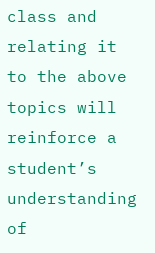class and relating it to the above topics will reinforce a student’s understanding of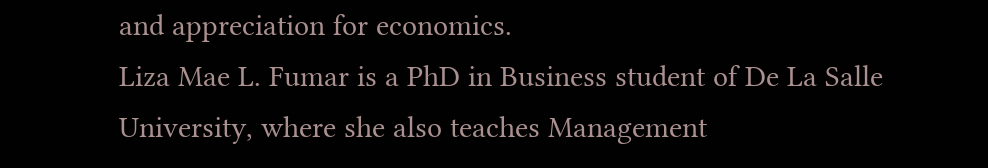and appreciation for economics.
Liza Mae L. Fumar is a PhD in Business student of De La Salle University, where she also teaches Management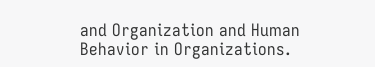and Organization and Human Behavior in Organizations.